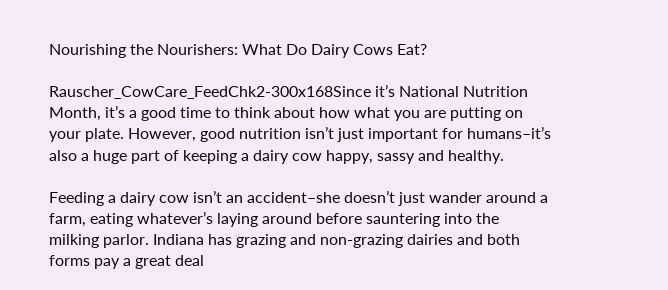Nourishing the Nourishers: What Do Dairy Cows Eat?

Rauscher_CowCare_FeedChk2-300x168Since it’s National Nutrition Month, it’s a good time to think about how what you are putting on your plate. However, good nutrition isn’t just important for humans–it’s also a huge part of keeping a dairy cow happy, sassy and healthy.

Feeding a dairy cow isn’t an accident–she doesn’t just wander around a farm, eating whatever’s laying around before sauntering into the milking parlor. Indiana has grazing and non-grazing dairies and both forms pay a great deal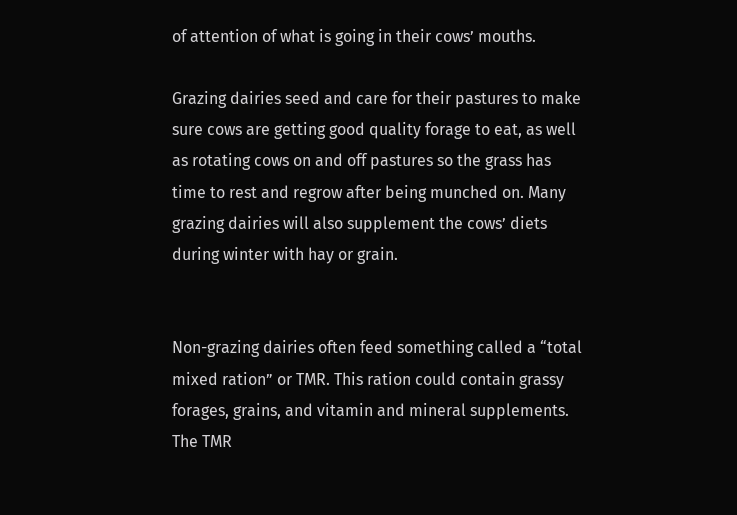of attention of what is going in their cows’ mouths.

Grazing dairies seed and care for their pastures to make sure cows are getting good quality forage to eat, as well as rotating cows on and off pastures so the grass has time to rest and regrow after being munched on. Many grazing dairies will also supplement the cows’ diets during winter with hay or grain.


Non-grazing dairies often feed something called a “total mixed ration” or TMR. This ration could contain grassy forages, grains, and vitamin and mineral supplements. The TMR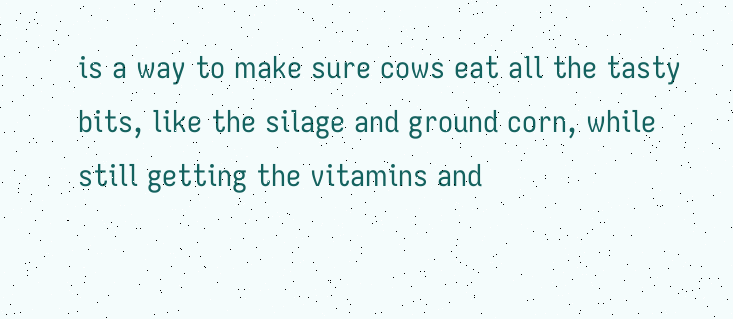is a way to make sure cows eat all the tasty bits, like the silage and ground corn, while still getting the vitamins and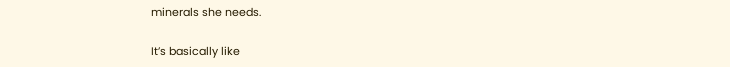minerals she needs.

It’s basically like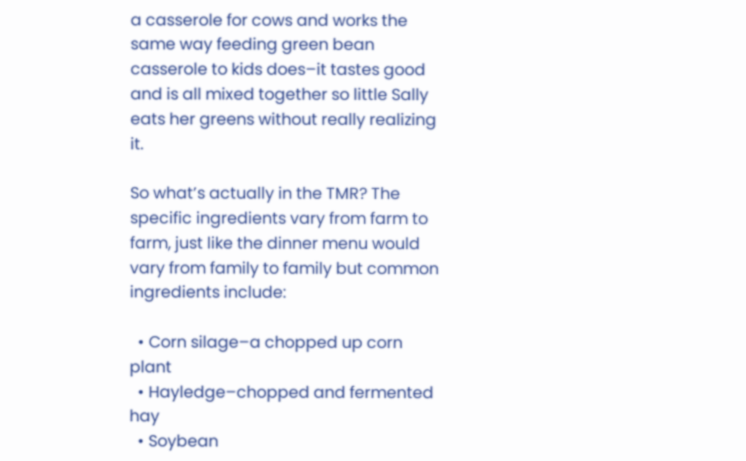a casserole for cows and works the same way feeding green bean casserole to kids does–it tastes good and is all mixed together so little Sally eats her greens without really realizing it.

So what’s actually in the TMR? The specific ingredients vary from farm to farm, just like the dinner menu would vary from family to family but common ingredients include:

  • Corn silage–a chopped up corn plant
  • Hayledge–chopped and fermented hay
  • Soybean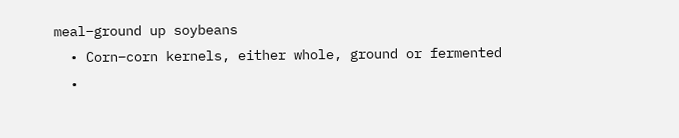meal–ground up soybeans
  • Corn–corn kernels, either whole, ground or fermented
  •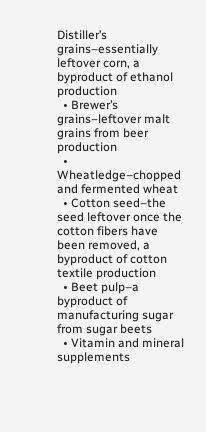Distiller’s grains–essentially leftover corn, a byproduct of ethanol production
  • Brewer’s grains–leftover malt grains from beer production
  • Wheatledge–chopped and fermented wheat
  • Cotton seed–the seed leftover once the cotton fibers have been removed, a byproduct of cotton textile production
  • Beet pulp–a byproduct of manufacturing sugar from sugar beets
  • Vitamin and mineral supplements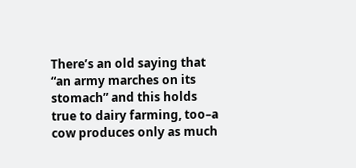There’s an old saying that “an army marches on its stomach” and this holds true to dairy farming, too–a cow produces only as much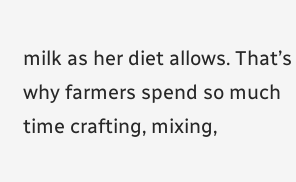milk as her diet allows. That’s why farmers spend so much time crafting, mixing,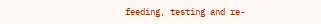feeding, testing and re-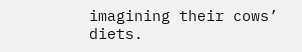imagining their cows’ diets.